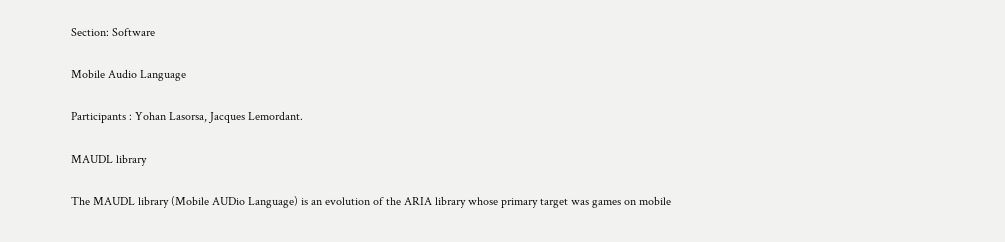Section: Software

Mobile Audio Language

Participants : Yohan Lasorsa, Jacques Lemordant.

MAUDL library

The MAUDL library (Mobile AUDio Language) is an evolution of the ARIA library whose primary target was games on mobile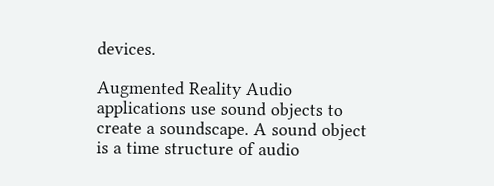devices.

Augmented Reality Audio applications use sound objects to create a soundscape. A sound object is a time structure of audio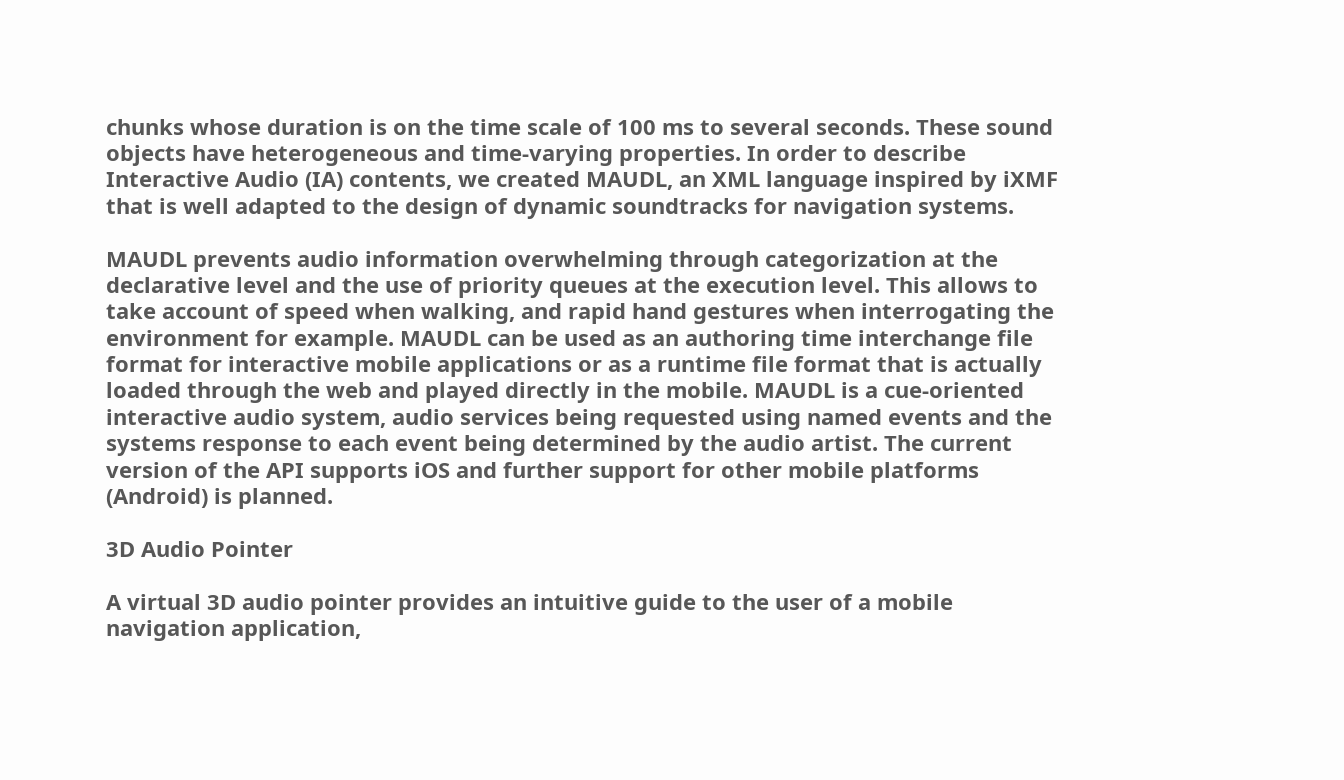chunks whose duration is on the time scale of 100 ms to several seconds. These sound objects have heterogeneous and time-varying properties. In order to describe Interactive Audio (IA) contents, we created MAUDL, an XML language inspired by iXMF that is well adapted to the design of dynamic soundtracks for navigation systems.

MAUDL prevents audio information overwhelming through categorization at the declarative level and the use of priority queues at the execution level. This allows to take account of speed when walking, and rapid hand gestures when interrogating the environment for example. MAUDL can be used as an authoring time interchange file format for interactive mobile applications or as a runtime file format that is actually loaded through the web and played directly in the mobile. MAUDL is a cue-oriented interactive audio system, audio services being requested using named events and the systems response to each event being determined by the audio artist. The current version of the API supports iOS and further support for other mobile platforms (Android) is planned.

3D Audio Pointer

A virtual 3D audio pointer provides an intuitive guide to the user of a mobile navigation application,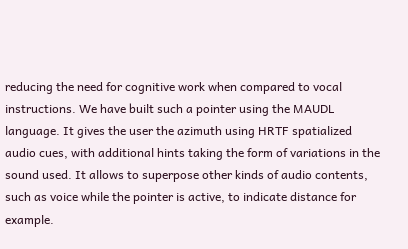reducing the need for cognitive work when compared to vocal instructions. We have built such a pointer using the MAUDL language. It gives the user the azimuth using HRTF spatialized audio cues, with additional hints taking the form of variations in the sound used. It allows to superpose other kinds of audio contents, such as voice while the pointer is active, to indicate distance for example.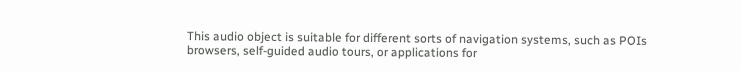This audio object is suitable for different sorts of navigation systems, such as POIs browsers, self-guided audio tours, or applications for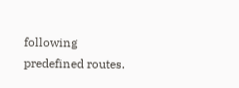following predefined routes.